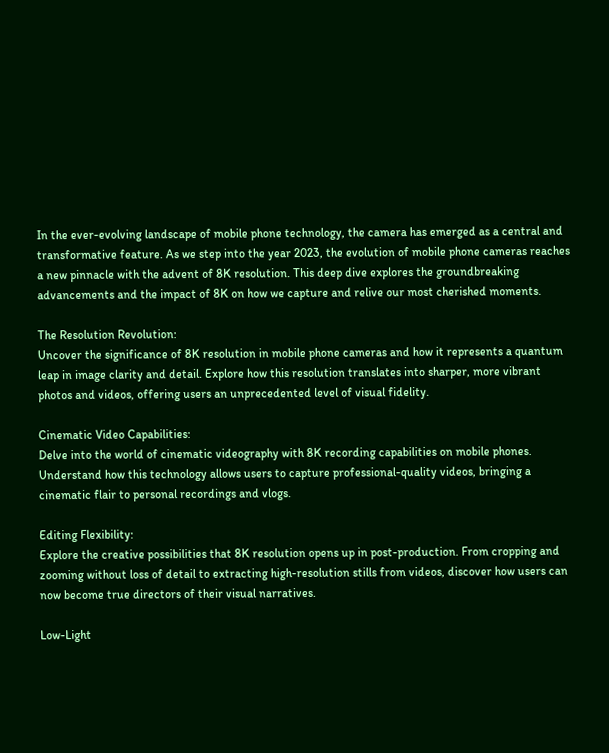In the ever-evolving landscape of mobile phone technology, the camera has emerged as a central and transformative feature. As we step into the year 2023, the evolution of mobile phone cameras reaches a new pinnacle with the advent of 8K resolution. This deep dive explores the groundbreaking advancements and the impact of 8K on how we capture and relive our most cherished moments.

The Resolution Revolution:
Uncover the significance of 8K resolution in mobile phone cameras and how it represents a quantum leap in image clarity and detail. Explore how this resolution translates into sharper, more vibrant photos and videos, offering users an unprecedented level of visual fidelity.

Cinematic Video Capabilities:
Delve into the world of cinematic videography with 8K recording capabilities on mobile phones. Understand how this technology allows users to capture professional-quality videos, bringing a cinematic flair to personal recordings and vlogs.

Editing Flexibility:
Explore the creative possibilities that 8K resolution opens up in post-production. From cropping and zooming without loss of detail to extracting high-resolution stills from videos, discover how users can now become true directors of their visual narratives.

Low-Light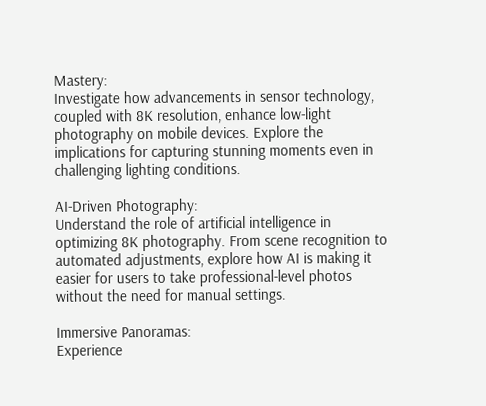Mastery:
Investigate how advancements in sensor technology, coupled with 8K resolution, enhance low-light photography on mobile devices. Explore the implications for capturing stunning moments even in challenging lighting conditions.

AI-Driven Photography:
Understand the role of artificial intelligence in optimizing 8K photography. From scene recognition to automated adjustments, explore how AI is making it easier for users to take professional-level photos without the need for manual settings.

Immersive Panoramas:
Experience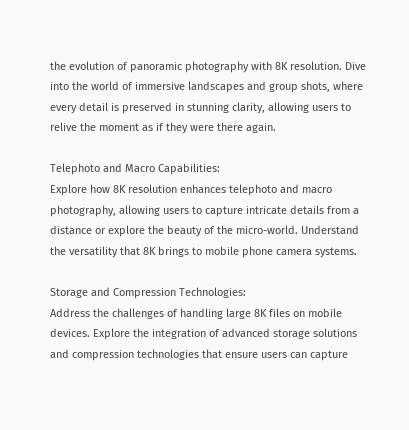the evolution of panoramic photography with 8K resolution. Dive into the world of immersive landscapes and group shots, where every detail is preserved in stunning clarity, allowing users to relive the moment as if they were there again.

Telephoto and Macro Capabilities:
Explore how 8K resolution enhances telephoto and macro photography, allowing users to capture intricate details from a distance or explore the beauty of the micro-world. Understand the versatility that 8K brings to mobile phone camera systems.

Storage and Compression Technologies:
Address the challenges of handling large 8K files on mobile devices. Explore the integration of advanced storage solutions and compression technologies that ensure users can capture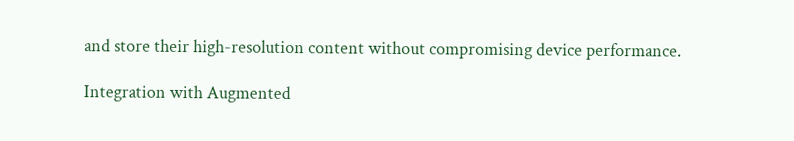and store their high-resolution content without compromising device performance.

Integration with Augmented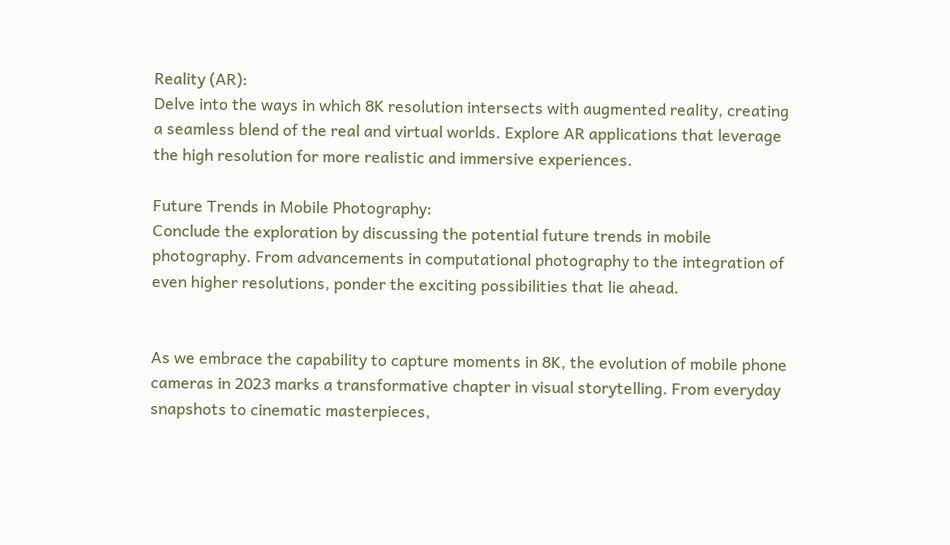Reality (AR):
Delve into the ways in which 8K resolution intersects with augmented reality, creating a seamless blend of the real and virtual worlds. Explore AR applications that leverage the high resolution for more realistic and immersive experiences.

Future Trends in Mobile Photography:
Conclude the exploration by discussing the potential future trends in mobile photography. From advancements in computational photography to the integration of even higher resolutions, ponder the exciting possibilities that lie ahead.


As we embrace the capability to capture moments in 8K, the evolution of mobile phone cameras in 2023 marks a transformative chapter in visual storytelling. From everyday snapshots to cinematic masterpieces,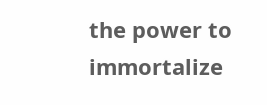the power to immortalize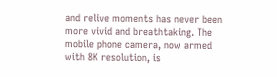and relive moments has never been more vivid and breathtaking. The mobile phone camera, now armed with 8K resolution, is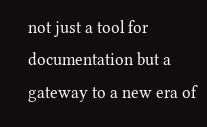not just a tool for documentation but a gateway to a new era of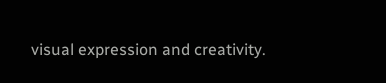visual expression and creativity.